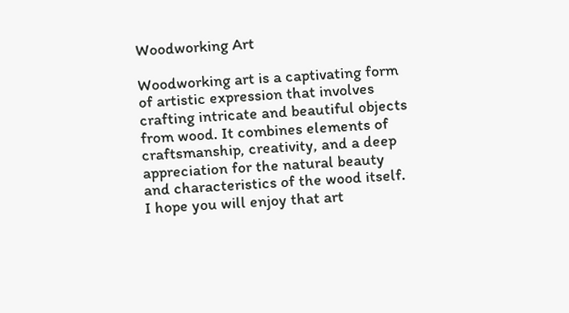Woodworking Art

Woodworking art is a captivating form of artistic expression that involves crafting intricate and beautiful objects from wood. It combines elements of craftsmanship, creativity, and a deep appreciation for the natural beauty and characteristics of the wood itself. I hope you will enjoy that art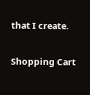that I create.

Shopping Cart